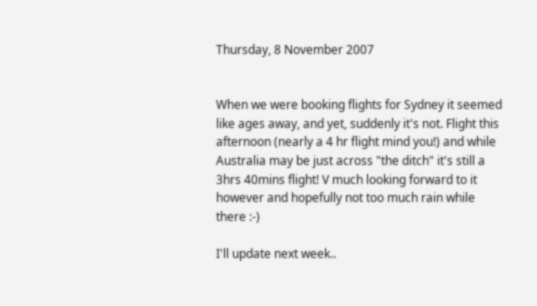Thursday, 8 November 2007


When we were booking flights for Sydney it seemed like ages away, and yet, suddenly it's not. Flight this afternoon (nearly a 4 hr flight mind you!) and while Australia may be just across "the ditch" it's still a 3hrs 40mins flight! V much looking forward to it however and hopefully not too much rain while there :-)

I'll update next week..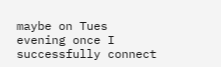maybe on Tues evening once I successfully connect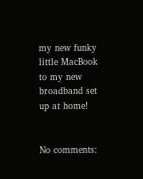my new funky little MacBook to my new broadband set up at home!


No comments: